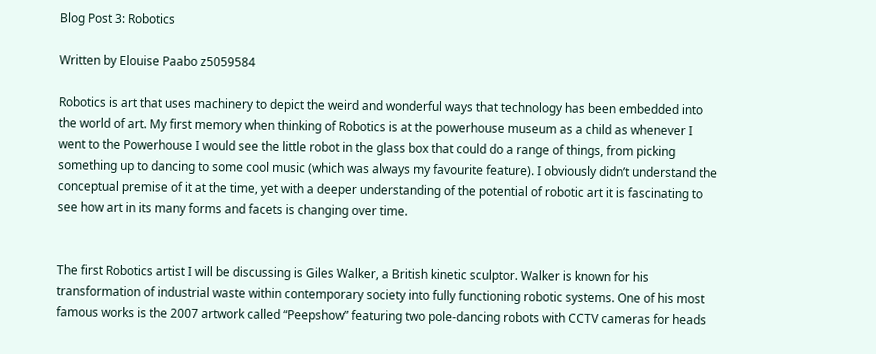Blog Post 3: Robotics

Written by Elouise Paabo z5059584

Robotics is art that uses machinery to depict the weird and wonderful ways that technology has been embedded into the world of art. My first memory when thinking of Robotics is at the powerhouse museum as a child as whenever I went to the Powerhouse I would see the little robot in the glass box that could do a range of things, from picking something up to dancing to some cool music (which was always my favourite feature). I obviously didn’t understand the conceptual premise of it at the time, yet with a deeper understanding of the potential of robotic art it is fascinating to see how art in its many forms and facets is changing over time.


The first Robotics artist I will be discussing is Giles Walker, a British kinetic sculptor. Walker is known for his transformation of industrial waste within contemporary society into fully functioning robotic systems. One of his most famous works is the 2007 artwork called “Peepshow” featuring two pole-dancing robots with CCTV cameras for heads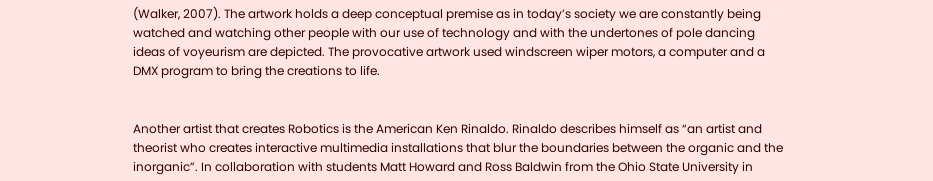(Walker, 2007). The artwork holds a deep conceptual premise as in today’s society we are constantly being watched and watching other people with our use of technology and with the undertones of pole dancing ideas of voyeurism are depicted. The provocative artwork used windscreen wiper motors, a computer and a DMX program to bring the creations to life.


Another artist that creates Robotics is the American Ken Rinaldo. Rinaldo describes himself as “an artist and theorist who creates interactive multimedia installations that blur the boundaries between the organic and the inorganic”. In collaboration with students Matt Howard and Ross Baldwin from the Ohio State University in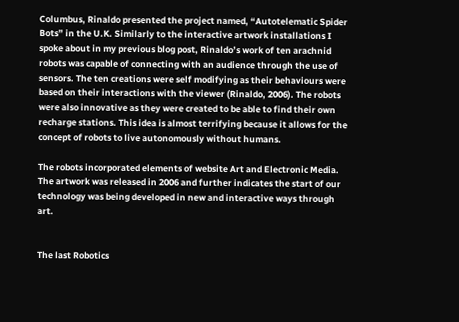Columbus, Rinaldo presented the project named, “Autotelematic Spider Bots” in the U.K. Similarly to the interactive artwork installations I spoke about in my previous blog post, Rinaldo’s work of ten arachnid robots was capable of connecting with an audience through the use of sensors. The ten creations were self modifying as their behaviours were based on their interactions with the viewer (Rinaldo, 2006). The robots were also innovative as they were created to be able to find their own recharge stations. This idea is almost terrifying because it allows for the concept of robots to live autonomously without humans.

The robots incorporated elements of website Art and Electronic Media. The artwork was released in 2006 and further indicates the start of our technology was being developed in new and interactive ways through art.


The last Robotics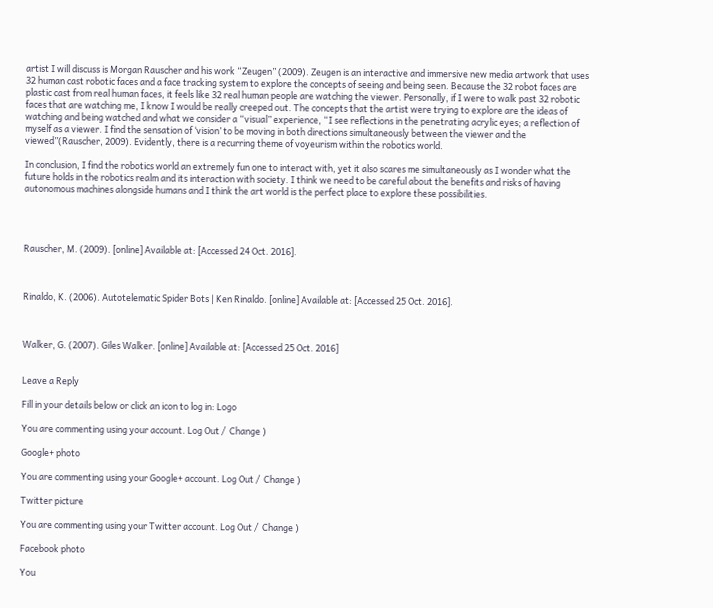artist I will discuss is Morgan Rauscher and his work “Zeugen” (2009). Zeugen is an interactive and immersive new media artwork that uses 32 human cast robotic faces and a face tracking system to explore the concepts of seeing and being seen. Because the 32 robot faces are plastic cast from real human faces, it feels like 32 real human people are watching the viewer. Personally, if I were to walk past 32 robotic faces that are watching me, I know I would be really creeped out. The concepts that the artist were trying to explore are the ideas of watching and being watched and what we consider a “visual” experience, “I see reflections in the penetrating acrylic eyes; a reflection of myself as a viewer. I find the sensation of ‘vision’ to be moving in both directions simultaneously between the viewer and the viewed”(Rauscher, 2009). Evidently, there is a recurring theme of voyeurism within the robotics world.

In conclusion, I find the robotics world an extremely fun one to interact with, yet it also scares me simultaneously as I wonder what the future holds in the robotics realm and its interaction with society. I think we need to be careful about the benefits and risks of having autonomous machines alongside humans and I think the art world is the perfect place to explore these possibilities.




Rauscher, M. (2009). [online] Available at: [Accessed 24 Oct. 2016].



Rinaldo, K. (2006). Autotelematic Spider Bots | Ken Rinaldo. [online] Available at: [Accessed 25 Oct. 2016].



Walker, G. (2007). Giles Walker. [online] Available at: [Accessed 25 Oct. 2016]


Leave a Reply

Fill in your details below or click an icon to log in: Logo

You are commenting using your account. Log Out /  Change )

Google+ photo

You are commenting using your Google+ account. Log Out /  Change )

Twitter picture

You are commenting using your Twitter account. Log Out /  Change )

Facebook photo

You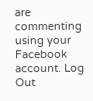are commenting using your Facebook account. Log Out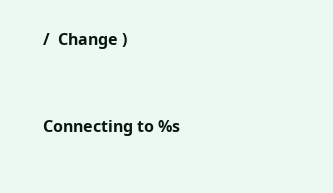/  Change )


Connecting to %s